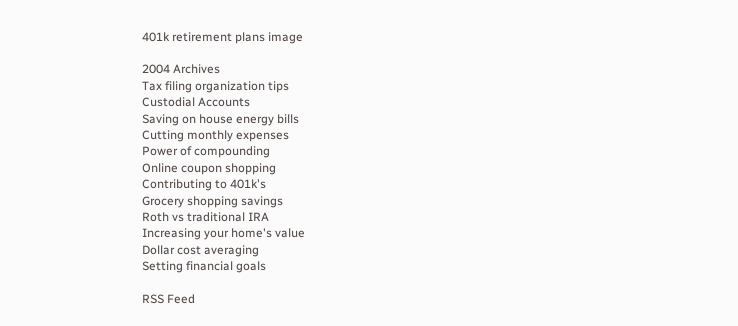401k retirement plans image

2004 Archives
Tax filing organization tips
Custodial Accounts
Saving on house energy bills
Cutting monthly expenses
Power of compounding
Online coupon shopping
Contributing to 401k's
Grocery shopping savings
Roth vs traditional IRA
Increasing your home's value
Dollar cost averaging
Setting financial goals

RSS Feed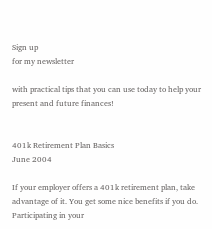Sign up
for my newsletter

with practical tips that you can use today to help your present and future finances!


401k Retirement Plan Basics
June 2004

If your employer offers a 401k retirement plan, take advantage of it. You get some nice benefits if you do. Participating in your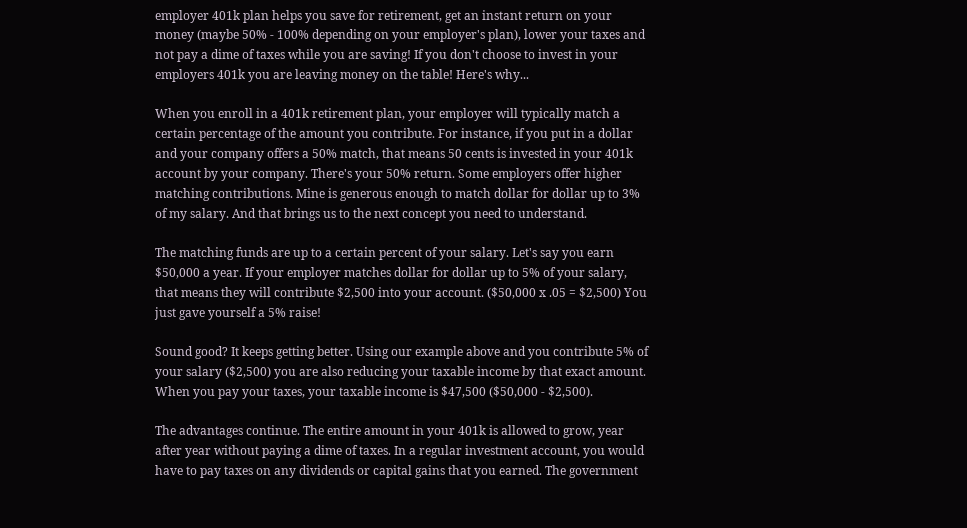employer 401k plan helps you save for retirement, get an instant return on your money (maybe 50% - 100% depending on your employer's plan), lower your taxes and not pay a dime of taxes while you are saving! If you don't choose to invest in your employers 401k you are leaving money on the table! Here's why...

When you enroll in a 401k retirement plan, your employer will typically match a certain percentage of the amount you contribute. For instance, if you put in a dollar and your company offers a 50% match, that means 50 cents is invested in your 401k account by your company. There's your 50% return. Some employers offer higher matching contributions. Mine is generous enough to match dollar for dollar up to 3% of my salary. And that brings us to the next concept you need to understand.

The matching funds are up to a certain percent of your salary. Let's say you earn $50,000 a year. If your employer matches dollar for dollar up to 5% of your salary, that means they will contribute $2,500 into your account. ($50,000 x .05 = $2,500) You just gave yourself a 5% raise!

Sound good? It keeps getting better. Using our example above and you contribute 5% of your salary ($2,500) you are also reducing your taxable income by that exact amount. When you pay your taxes, your taxable income is $47,500 ($50,000 - $2,500).

The advantages continue. The entire amount in your 401k is allowed to grow, year after year without paying a dime of taxes. In a regular investment account, you would have to pay taxes on any dividends or capital gains that you earned. The government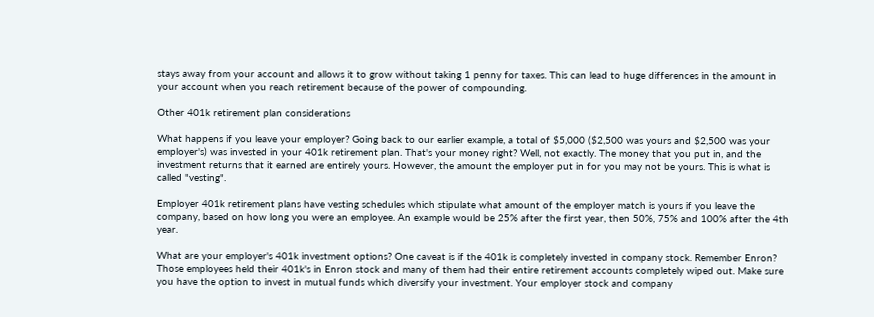stays away from your account and allows it to grow without taking 1 penny for taxes. This can lead to huge differences in the amount in your account when you reach retirement because of the power of compounding.

Other 401k retirement plan considerations

What happens if you leave your employer? Going back to our earlier example, a total of $5,000 ($2,500 was yours and $2,500 was your employer's) was invested in your 401k retirement plan. That's your money right? Well, not exactly. The money that you put in, and the investment returns that it earned are entirely yours. However, the amount the employer put in for you may not be yours. This is what is called "vesting".

Employer 401k retirement plans have vesting schedules which stipulate what amount of the employer match is yours if you leave the company, based on how long you were an employee. An example would be 25% after the first year, then 50%, 75% and 100% after the 4th year.

What are your employer's 401k investment options? One caveat is if the 401k is completely invested in company stock. Remember Enron? Those employees held their 401k's in Enron stock and many of them had their entire retirement accounts completely wiped out. Make sure you have the option to invest in mutual funds which diversify your investment. Your employer stock and company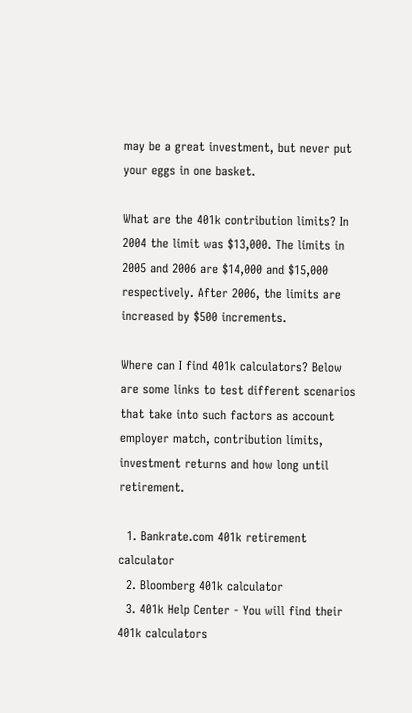may be a great investment, but never put your eggs in one basket.

What are the 401k contribution limits? In 2004 the limit was $13,000. The limits in 2005 and 2006 are $14,000 and $15,000 respectively. After 2006, the limits are increased by $500 increments.

Where can I find 401k calculators? Below are some links to test different scenarios that take into such factors as account employer match, contribution limits, investment returns and how long until retirement.

  1. Bankrate.com 401k retirement calculator
  2. Bloomberg 401k calculator
  3. 401k Help Center - You will find their 401k calculators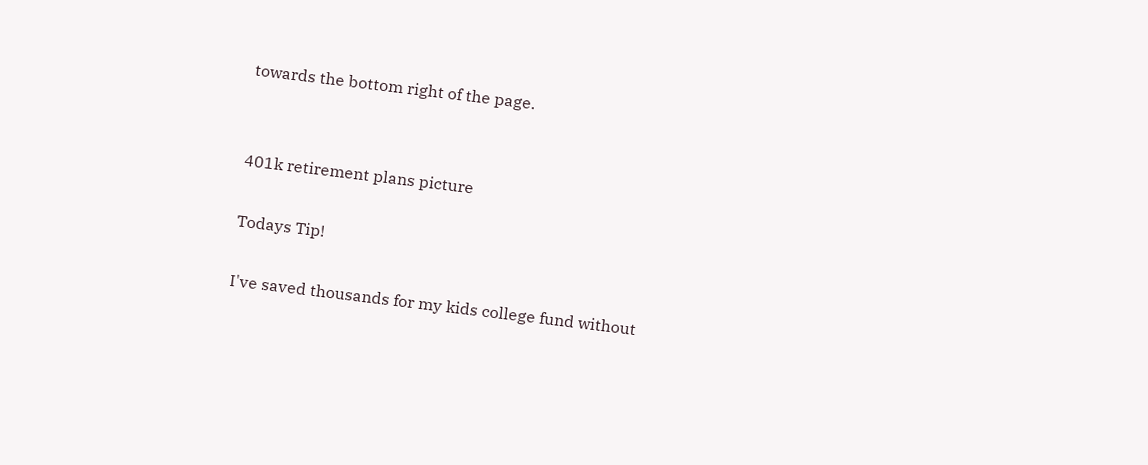towards the bottom right of the page.


401k retirement plans picture

Todays Tip!

I've saved thousands for my kids college fund without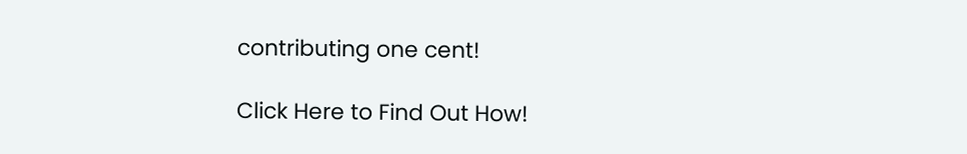contributing one cent!

Click Here to Find Out How!